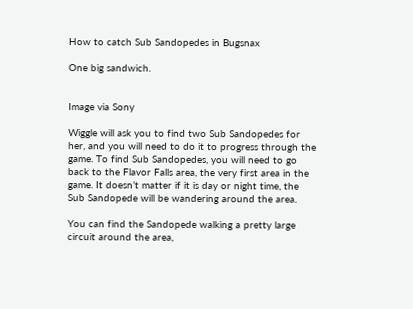How to catch Sub Sandopedes in Bugsnax

One big sandwich.


Image via Sony

Wiggle will ask you to find two Sub Sandopedes for her, and you will need to do it to progress through the game. To find Sub Sandopedes, you will need to go back to the Flavor Falls area, the very first area in the game. It doesn’t matter if it is day or night time, the Sub Sandopede will be wandering around the area.

You can find the Sandopede walking a pretty large circuit around the area,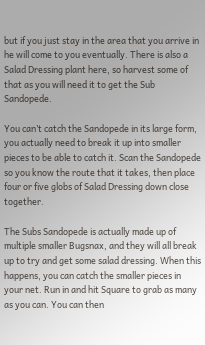but if you just stay in the area that you arrive in he will come to you eventually. There is also a Salad Dressing plant here, so harvest some of that as you will need it to get the Sub Sandopede.

You can’t catch the Sandopede in its large form, you actually need to break it up into smaller pieces to be able to catch it. Scan the Sandopede so you know the route that it takes, then place four or five globs of Salad Dressing down close together.

The Subs Sandopede is actually made up of multiple smaller Bugsnax, and they will all break up to try and get some salad dressing. When this happens, you can catch the smaller pieces in your net. Run in and hit Square to grab as many as you can. You can then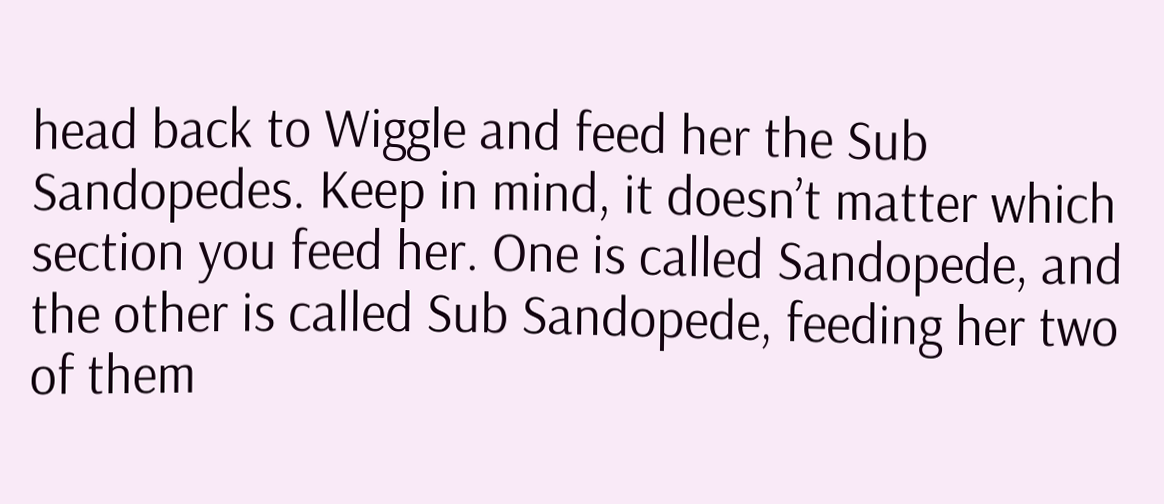head back to Wiggle and feed her the Sub Sandopedes. Keep in mind, it doesn’t matter which section you feed her. One is called Sandopede, and the other is called Sub Sandopede, feeding her two of them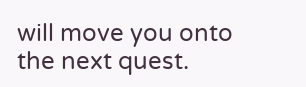will move you onto the next quest.